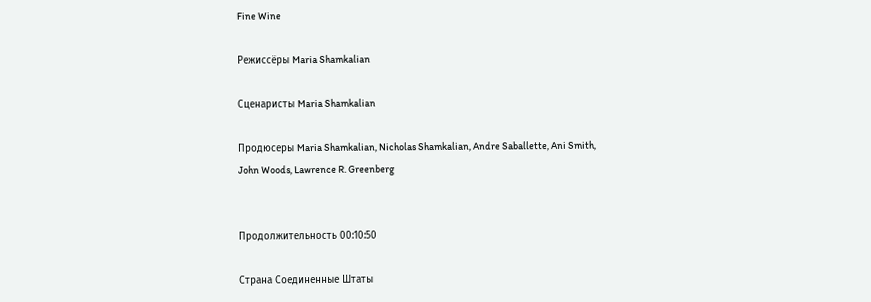Fine Wine

Режиссёры Maria Shamkalian

Сценаристы Maria Shamkalian

Продюсеры Maria Shamkalian, Nicholas Shamkalian, Andre Saballette, Ani Smith, John Woods, Lawrence R. Greenberg


Продолжительность 00:10:50

Страна Соединенные Штаты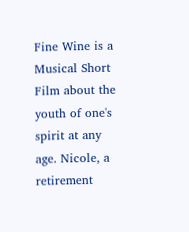Fine Wine is a Musical Short Film about the youth of one's spirit at any age. Nicole, a retirement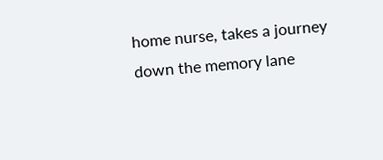home nurse, takes a journey down the memory lane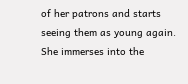of her patrons and starts seeing them as young again. She immerses into the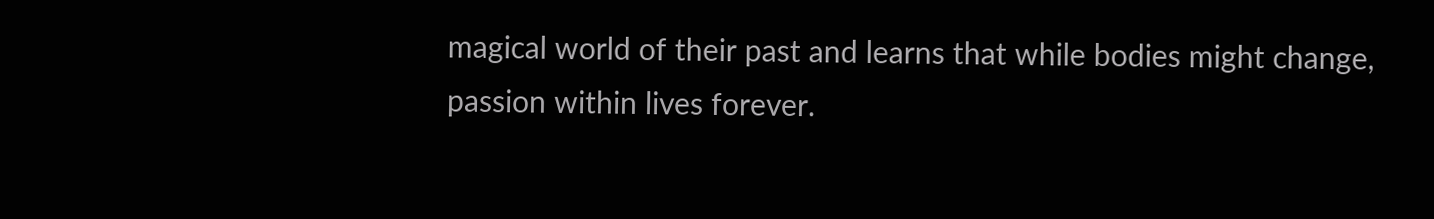magical world of their past and learns that while bodies might change, passion within lives forever.